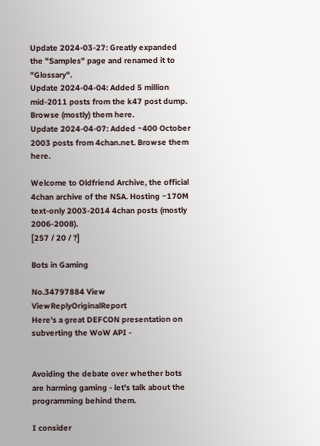Update 2024-03-27: Greatly expanded the "Samples" page and renamed it to "Glossary".
Update 2024-04-04: Added 5 million mid-2011 posts from the k47 post dump. Browse (mostly) them here.
Update 2024-04-07: Added ~400 October 2003 posts from 4chan.net. Browse them here.

Welcome to Oldfriend Archive, the official 4chan archive of the NSA. Hosting ~170M text-only 2003-2014 4chan posts (mostly 2006-2008).
[257 / 20 / ?]

Bots in Gaming

No.34797884 View ViewReplyOriginalReport
Here's a great DEFCON presentation on subverting the WoW API -


Avoiding the debate over whether bots are harming gaming - let's talk about the programming behind them.

I consider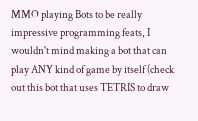MMO playing Bots to be really impressive programming feats, I wouldn't mind making a bot that can play ANY kind of game by itself (check out this bot that uses TETRIS to draw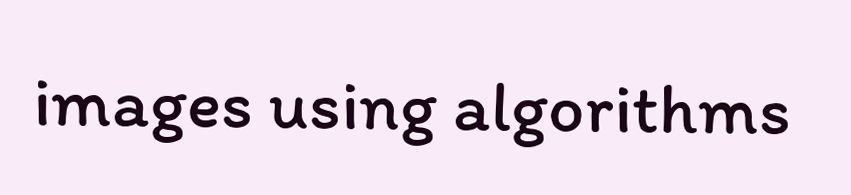images using algorithms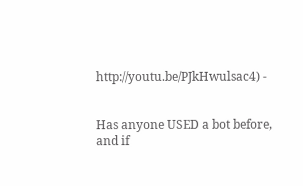http://youtu.be/PJkHwulsac4) -


Has anyone USED a bot before, and if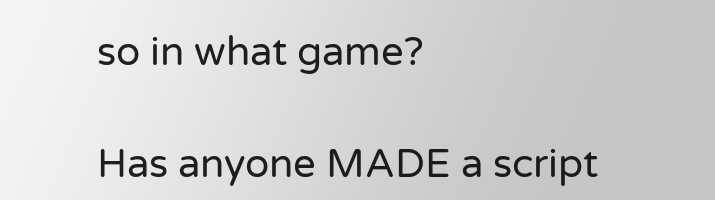so in what game?

Has anyone MADE a script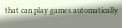that can play games automatically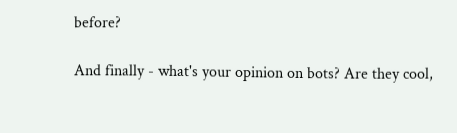before?

And finally - what's your opinion on bots? Are they cool,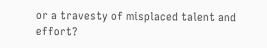or a travesty of misplaced talent and effort?